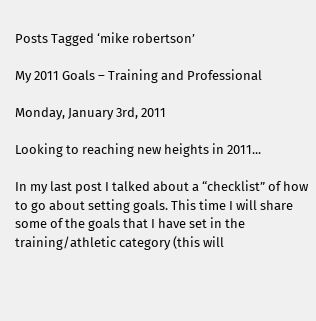Posts Tagged ‘mike robertson’

My 2011 Goals – Training and Professional

Monday, January 3rd, 2011

Looking to reaching new heights in 2011...

In my last post I talked about a “checklist” of how to go about setting goals. This time I will share some of the goals that I have set in the training/athletic category (this will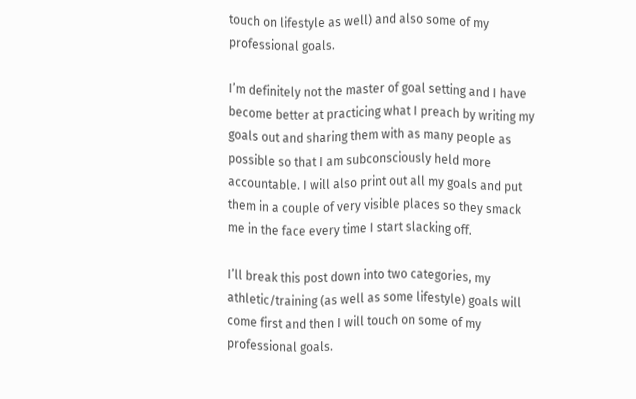touch on lifestyle as well) and also some of my professional goals.

I’m definitely not the master of goal setting and I have become better at practicing what I preach by writing my goals out and sharing them with as many people as possible so that I am subconsciously held more accountable. I will also print out all my goals and put them in a couple of very visible places so they smack me in the face every time I start slacking off.

I’ll break this post down into two categories, my athletic/training (as well as some lifestyle) goals will come first and then I will touch on some of my professional goals.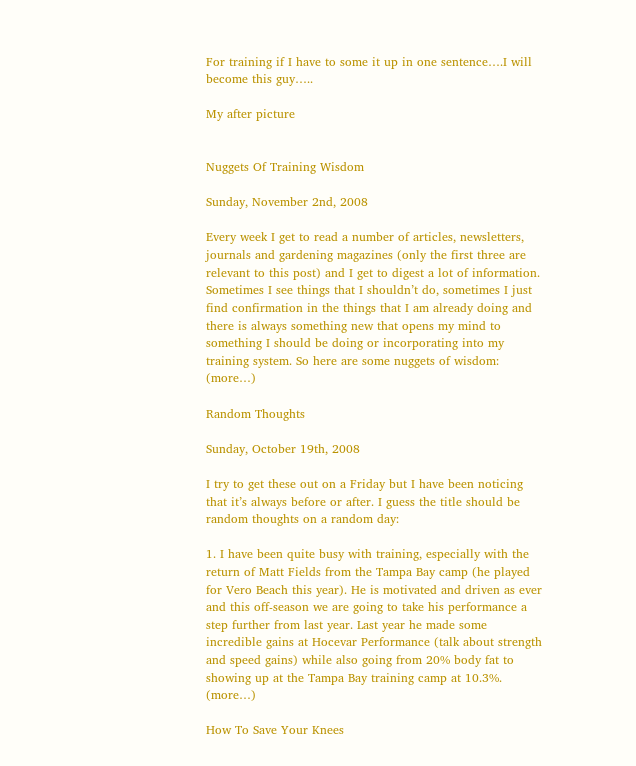For training if I have to some it up in one sentence….I will become this guy…..

My after picture


Nuggets Of Training Wisdom

Sunday, November 2nd, 2008

Every week I get to read a number of articles, newsletters, journals and gardening magazines (only the first three are relevant to this post) and I get to digest a lot of information. Sometimes I see things that I shouldn’t do, sometimes I just find confirmation in the things that I am already doing and there is always something new that opens my mind to something I should be doing or incorporating into my training system. So here are some nuggets of wisdom:  (more…)

Random Thoughts

Sunday, October 19th, 2008

I try to get these out on a Friday but I have been noticing that it’s always before or after. I guess the title should be random thoughts on a random day:

1. I have been quite busy with training, especially with the return of Matt Fields from the Tampa Bay camp (he played for Vero Beach this year). He is motivated and driven as ever and this off-season we are going to take his performance a step further from last year. Last year he made some incredible gains at Hocevar Performance (talk about strength and speed gains) while also going from 20% body fat to showing up at the Tampa Bay training camp at 10.3%. (more…)

How To Save Your Knees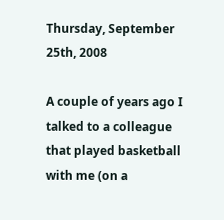Thursday, September 25th, 2008

A couple of years ago I talked to a colleague that played basketball with me (on a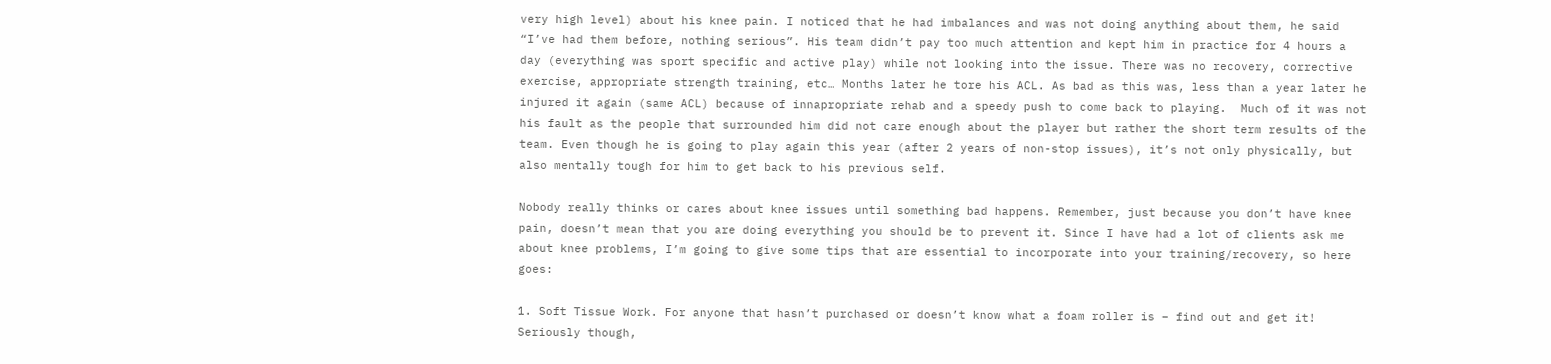very high level) about his knee pain. I noticed that he had imbalances and was not doing anything about them, he said “I’ve had them before, nothing serious”. His team didn’t pay too much attention and kept him in practice for 4 hours a day (everything was sport specific and active play) while not looking into the issue. There was no recovery, corrective exercise, appropriate strength training, etc… Months later he tore his ACL. As bad as this was, less than a year later he injured it again (same ACL) because of innapropriate rehab and a speedy push to come back to playing.  Much of it was not his fault as the people that surrounded him did not care enough about the player but rather the short term results of the team. Even though he is going to play again this year (after 2 years of non-stop issues), it’s not only physically, but also mentally tough for him to get back to his previous self.

Nobody really thinks or cares about knee issues until something bad happens. Remember, just because you don’t have knee pain, doesn’t mean that you are doing everything you should be to prevent it. Since I have had a lot of clients ask me about knee problems, I’m going to give some tips that are essential to incorporate into your training/recovery, so here goes:

1. Soft Tissue Work. For anyone that hasn’t purchased or doesn’t know what a foam roller is – find out and get it! Seriously though,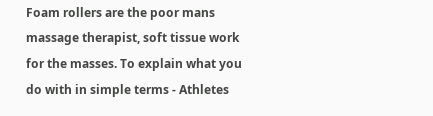Foam rollers are the poor mans massage therapist, soft tissue work for the masses. To explain what you do with in simple terms - Athletes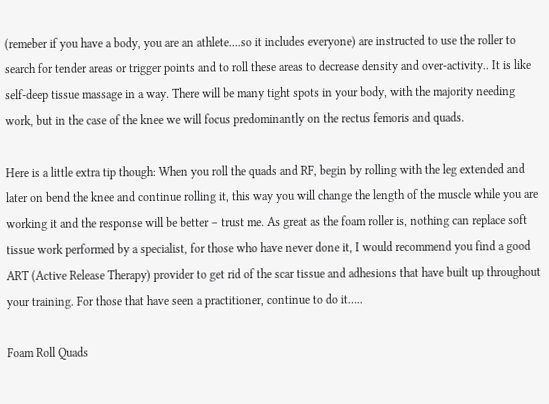(remeber if you have a body, you are an athlete….so it includes everyone) are instructed to use the roller to search for tender areas or trigger points and to roll these areas to decrease density and over-activity.. It is like self-deep tissue massage in a way. There will be many tight spots in your body, with the majority needing work, but in the case of the knee we will focus predominantly on the rectus femoris and quads.

Here is a little extra tip though: When you roll the quads and RF, begin by rolling with the leg extended and later on bend the knee and continue rolling it, this way you will change the length of the muscle while you are working it and the response will be better – trust me. As great as the foam roller is, nothing can replace soft tissue work performed by a specialist, for those who have never done it, I would recommend you find a good ART (Active Release Therapy) provider to get rid of the scar tissue and adhesions that have built up throughout your training. For those that have seen a practitioner, continue to do it…..

Foam Roll Quads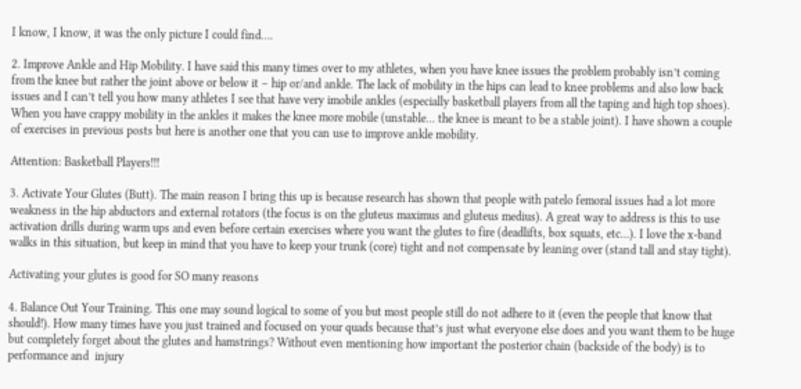I know, I know, it was the only picture I could find….

2. Improve Ankle and Hip Mobility. I have said this many times over to my athletes, when you have knee issues the problem probably isn’t coming from the knee but rather the joint above or below it – hip or/and ankle. The lack of mobility in the hips can lead to knee problems and also low back issues and I can’t tell you how many athletes I see that have very imobile ankles (especially basketball players from all the taping and high top shoes). When you have crappy mobility in the ankles it makes the knee more mobile (unstable… the knee is meant to be a stable joint). I have shown a couple of exercises in previous posts but here is another one that you can use to improve ankle mobility.

Attention: Basketball Players!!!

3. Activate Your Glutes (Butt). The main reason I bring this up is because research has shown that people with patelo femoral issues had a lot more weakness in the hip abductors and external rotators (the focus is on the gluteus maximus and gluteus medius). A great way to address is this to use activation drills during warm ups and even before certain exercises where you want the glutes to fire (deadlifts, box squats, etc…). I love the x-band walks in this situation, but keep in mind that you have to keep your trunk (core) tight and not compensate by leaning over (stand tall and stay tight).

Activating your glutes is good for SO many reasons

4. Balance Out Your Training. This one may sound logical to some of you but most people still do not adhere to it (even the people that know that should!). How many times have you just trained and focused on your quads because that’s just what everyone else does and you want them to be huge but completely forget about the glutes and hamstrings? Without even mentioning how important the posterior chain (backside of the body) is to performance and  injury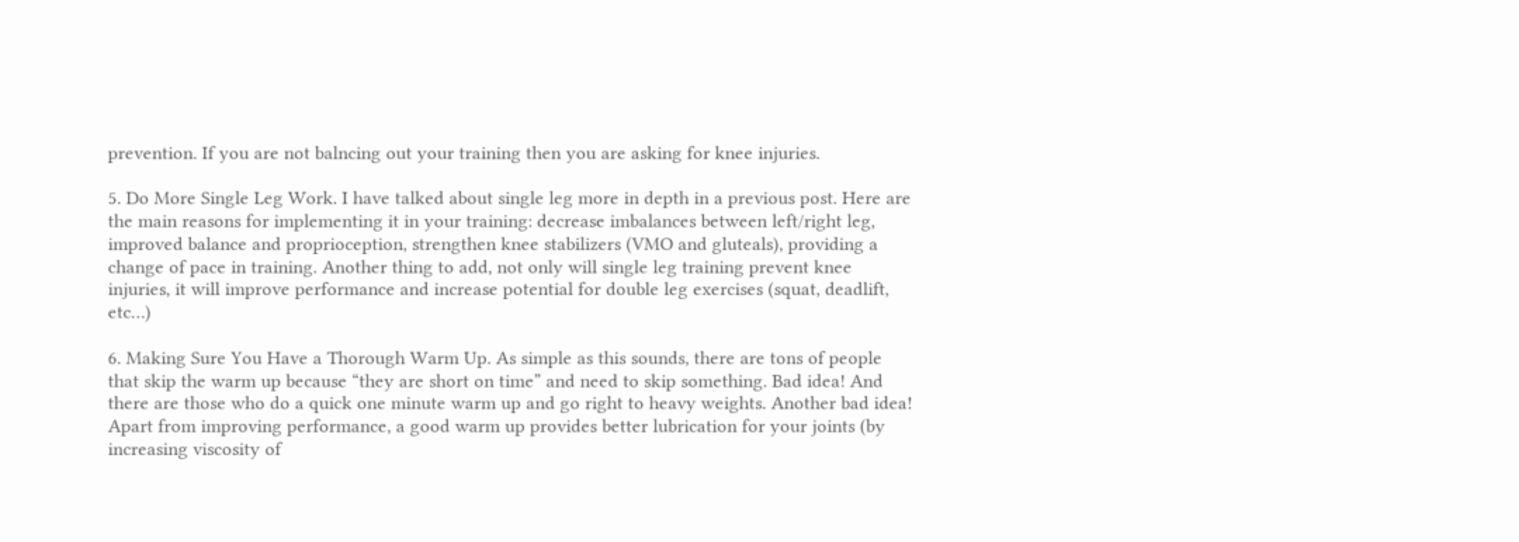prevention. If you are not balncing out your training then you are asking for knee injuries.

5. Do More Single Leg Work. I have talked about single leg more in depth in a previous post. Here are the main reasons for implementing it in your training: decrease imbalances between left/right leg, improved balance and proprioception, strengthen knee stabilizers (VMO and gluteals), providing a change of pace in training. Another thing to add, not only will single leg training prevent knee injuries, it will improve performance and increase potential for double leg exercises (squat, deadlift, etc…)

6. Making Sure You Have a Thorough Warm Up. As simple as this sounds, there are tons of people that skip the warm up because “they are short on time” and need to skip something. Bad idea! And there are those who do a quick one minute warm up and go right to heavy weights. Another bad idea! Apart from improving performance, a good warm up provides better lubrication for your joints (by increasing viscosity of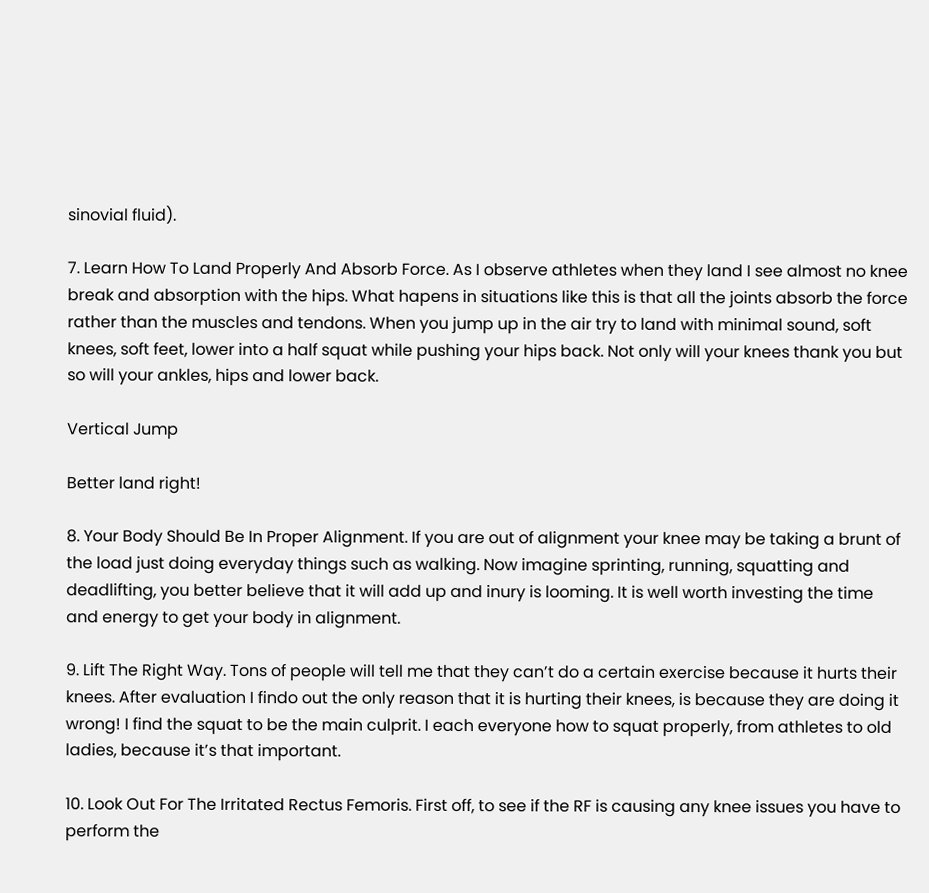sinovial fluid).

7. Learn How To Land Properly And Absorb Force. As I observe athletes when they land I see almost no knee break and absorption with the hips. What hapens in situations like this is that all the joints absorb the force rather than the muscles and tendons. When you jump up in the air try to land with minimal sound, soft knees, soft feet, lower into a half squat while pushing your hips back. Not only will your knees thank you but so will your ankles, hips and lower back.

Vertical Jump

Better land right!

8. Your Body Should Be In Proper Alignment. If you are out of alignment your knee may be taking a brunt of the load just doing everyday things such as walking. Now imagine sprinting, running, squatting and deadlifting, you better believe that it will add up and inury is looming. It is well worth investing the time and energy to get your body in alignment.

9. Lift The Right Way. Tons of people will tell me that they can’t do a certain exercise because it hurts their knees. After evaluation I findo out the only reason that it is hurting their knees, is because they are doing it wrong! I find the squat to be the main culprit. I each everyone how to squat properly, from athletes to old ladies, because it’s that important.

10. Look Out For The Irritated Rectus Femoris. First off, to see if the RF is causing any knee issues you have to perform the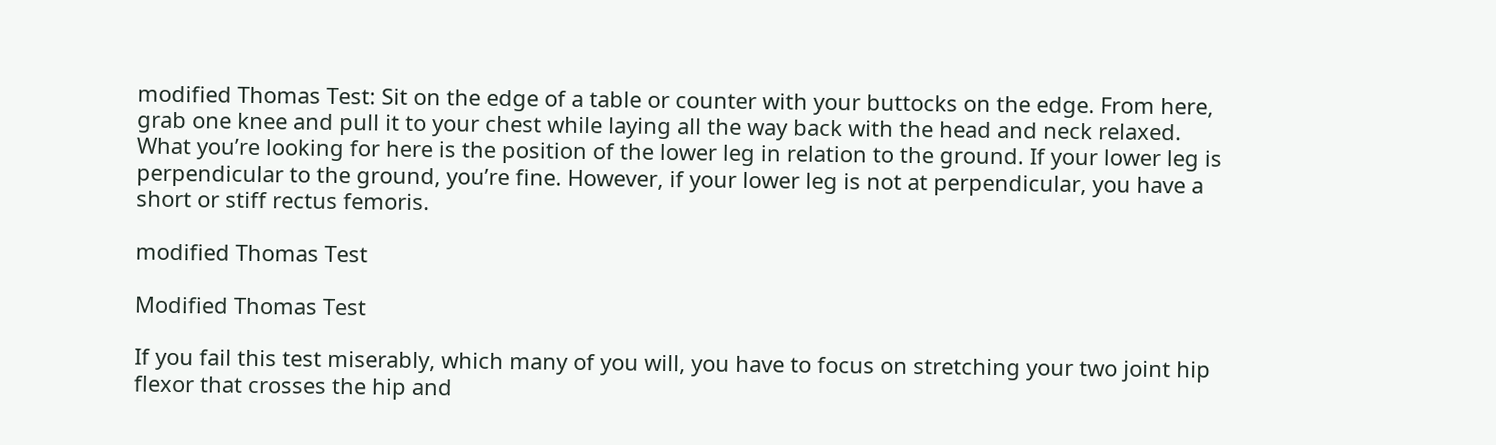modified Thomas Test: Sit on the edge of a table or counter with your buttocks on the edge. From here, grab one knee and pull it to your chest while laying all the way back with the head and neck relaxed. What you’re looking for here is the position of the lower leg in relation to the ground. If your lower leg is perpendicular to the ground, you’re fine. However, if your lower leg is not at perpendicular, you have a short or stiff rectus femoris.

modified Thomas Test

Modified Thomas Test

If you fail this test miserably, which many of you will, you have to focus on stretching your two joint hip flexor that crosses the hip and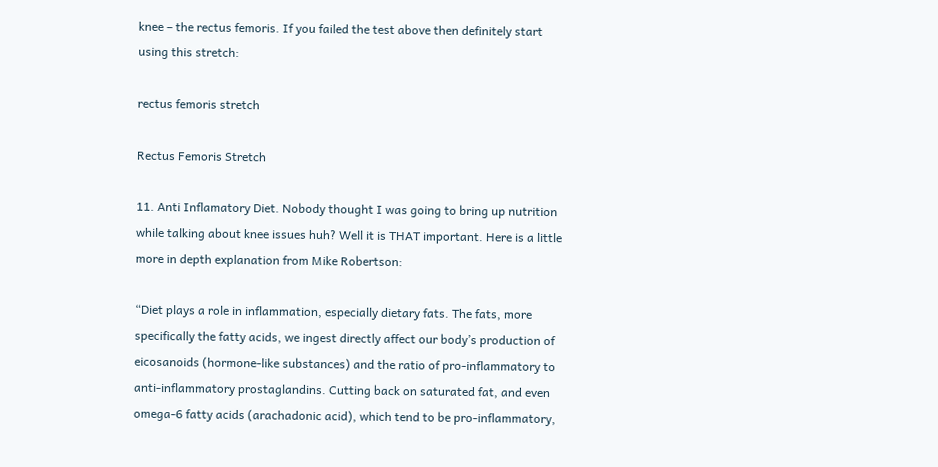knee – the rectus femoris. If you failed the test above then definitely start using this stretch:

rectus femoris stretch

Rectus Femoris Stretch

11. Anti Inflamatory Diet. Nobody thought I was going to bring up nutrition while talking about knee issues huh? Well it is THAT important. Here is a little more in depth explanation from Mike Robertson:

“Diet plays a role in inflammation, especially dietary fats. The fats, more specifically the fatty acids, we ingest directly affect our body’s production of eicosanoids (hormone-like substances) and the ratio of pro-inflammatory to anti-inflammatory prostaglandins. Cutting back on saturated fat, and even omega-6 fatty acids (arachadonic acid), which tend to be pro-inflammatory,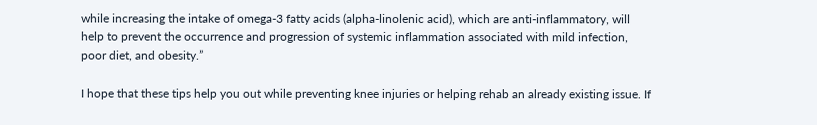while increasing the intake of omega-3 fatty acids (alpha-linolenic acid), which are anti-inflammatory, will help to prevent the occurrence and progression of systemic inflammation associated with mild infection, poor diet, and obesity.”

I hope that these tips help you out while preventing knee injuries or helping rehab an already existing issue. If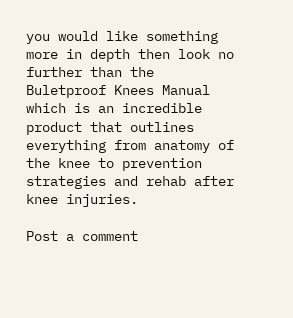you would like something more in depth then look no further than the Buletproof Knees Manual which is an incredible product that outlines everything from anatomy of the knee to prevention strategies and rehab after knee injuries.

Post a comment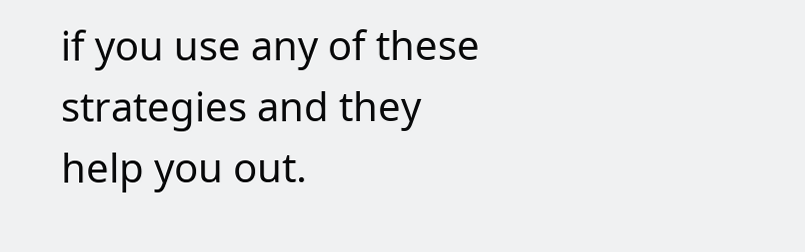if you use any of these strategies and they help you out.